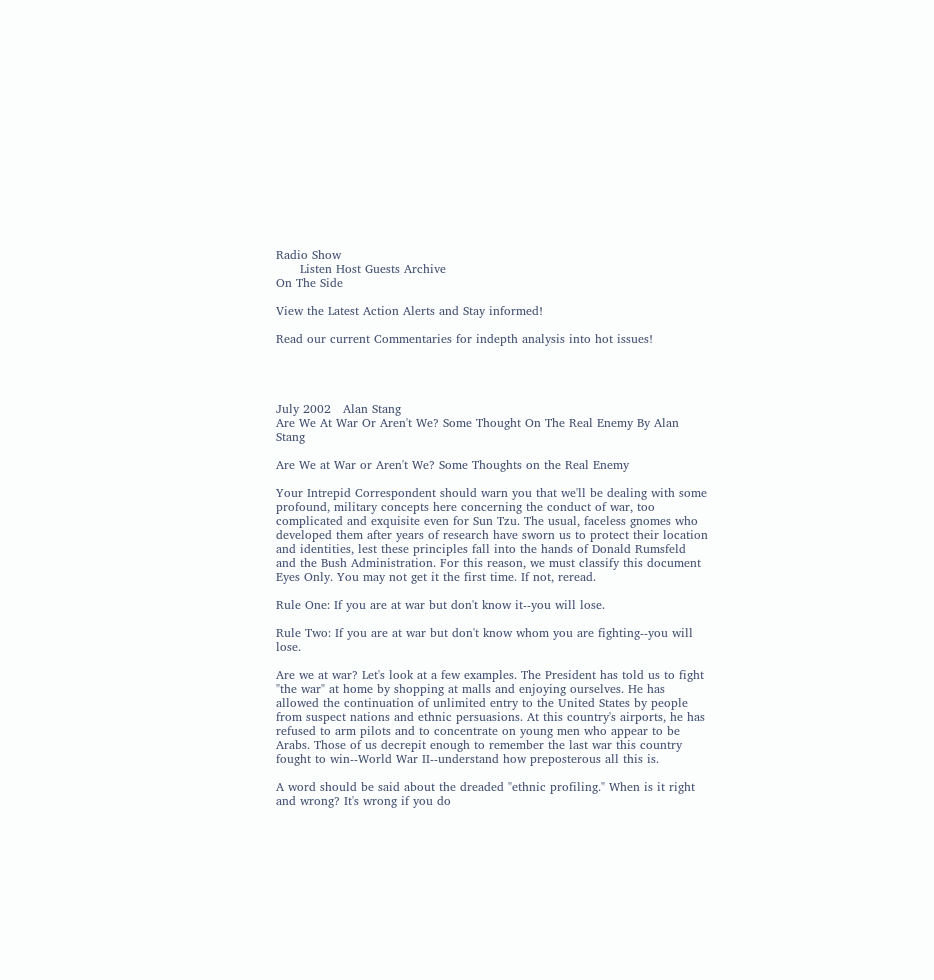Radio Show
      Listen Host Guests Archive
On The Side

View the Latest Action Alerts and Stay informed!

Read our current Commentaries for indepth analysis into hot issues!




July 2002   Alan Stang
Are We At War Or Aren't We? Some Thought On The Real Enemy By Alan Stang

Are We at War or Aren't We? Some Thoughts on the Real Enemy

Your Intrepid Correspondent should warn you that we'll be dealing with some profound, military concepts here concerning the conduct of war, too complicated and exquisite even for Sun Tzu. The usual, faceless gnomes who developed them after years of research have sworn us to protect their location and identities, lest these principles fall into the hands of Donald Rumsfeld and the Bush Administration. For this reason, we must classify this document Eyes Only. You may not get it the first time. If not, reread.

Rule One: If you are at war but don't know it--you will lose.

Rule Two: If you are at war but don't know whom you are fighting--you will lose.

Are we at war? Let's look at a few examples. The President has told us to fight "the war" at home by shopping at malls and enjoying ourselves. He has allowed the continuation of unlimited entry to the United States by people from suspect nations and ethnic persuasions. At this country's airports, he has refused to arm pilots and to concentrate on young men who appear to be Arabs. Those of us decrepit enough to remember the last war this country fought to win--World War II--understand how preposterous all this is.

A word should be said about the dreaded "ethnic profiling." When is it right and wrong? It's wrong if you do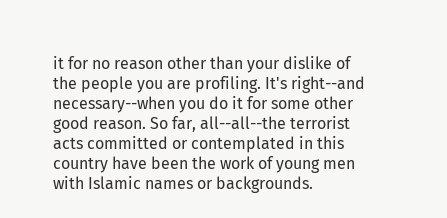it for no reason other than your dislike of the people you are profiling. It's right--and necessary--when you do it for some other good reason. So far, all--all--the terrorist acts committed or contemplated in this country have been the work of young men with Islamic names or backgrounds.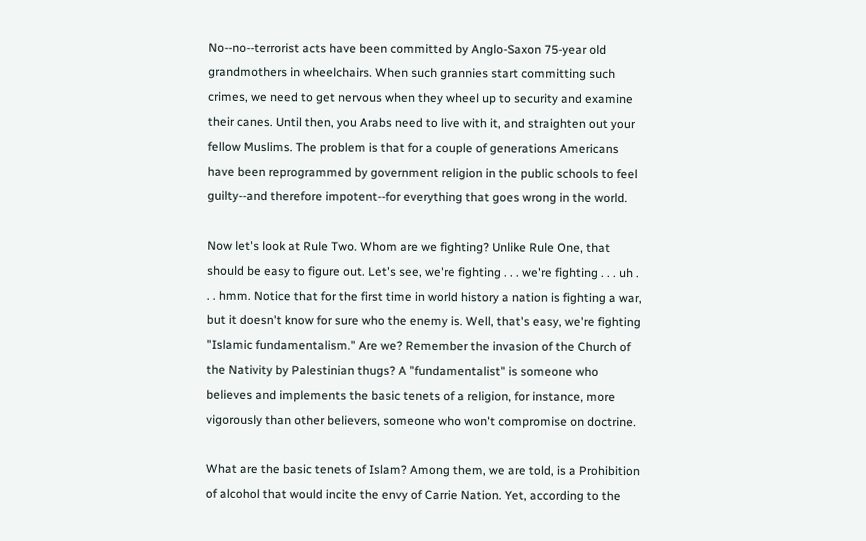No--no--terrorist acts have been committed by Anglo-Saxon 75-year old grandmothers in wheelchairs. When such grannies start committing such crimes, we need to get nervous when they wheel up to security and examine their canes. Until then, you Arabs need to live with it, and straighten out your fellow Muslims. The problem is that for a couple of generations Americans have been reprogrammed by government religion in the public schools to feel guilty--and therefore impotent--for everything that goes wrong in the world.

Now let's look at Rule Two. Whom are we fighting? Unlike Rule One, that should be easy to figure out. Let's see, we're fighting . . . we're fighting . . . uh . . . hmm. Notice that for the first time in world history a nation is fighting a war, but it doesn't know for sure who the enemy is. Well, that's easy, we're fighting "Islamic fundamentalism." Are we? Remember the invasion of the Church of the Nativity by Palestinian thugs? A "fundamentalist" is someone who believes and implements the basic tenets of a religion, for instance, more vigorously than other believers, someone who won't compromise on doctrine.

What are the basic tenets of Islam? Among them, we are told, is a Prohibition of alcohol that would incite the envy of Carrie Nation. Yet, according to the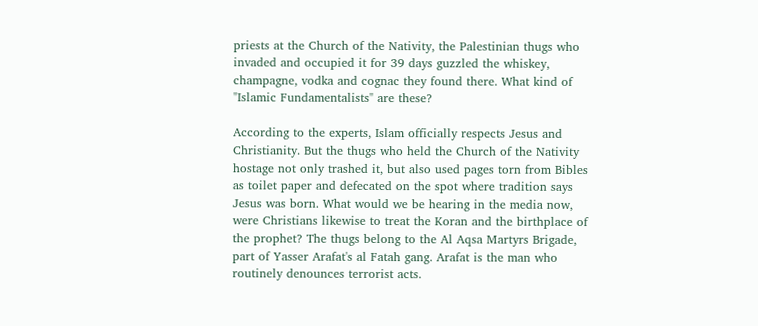priests at the Church of the Nativity, the Palestinian thugs who invaded and occupied it for 39 days guzzled the whiskey, champagne, vodka and cognac they found there. What kind of "Islamic Fundamentalists" are these?

According to the experts, Islam officially respects Jesus and Christianity. But the thugs who held the Church of the Nativity hostage not only trashed it, but also used pages torn from Bibles as toilet paper and defecated on the spot where tradition says Jesus was born. What would we be hearing in the media now, were Christians likewise to treat the Koran and the birthplace of the prophet? The thugs belong to the Al Aqsa Martyrs Brigade, part of Yasser Arafat's al Fatah gang. Arafat is the man who routinely denounces terrorist acts.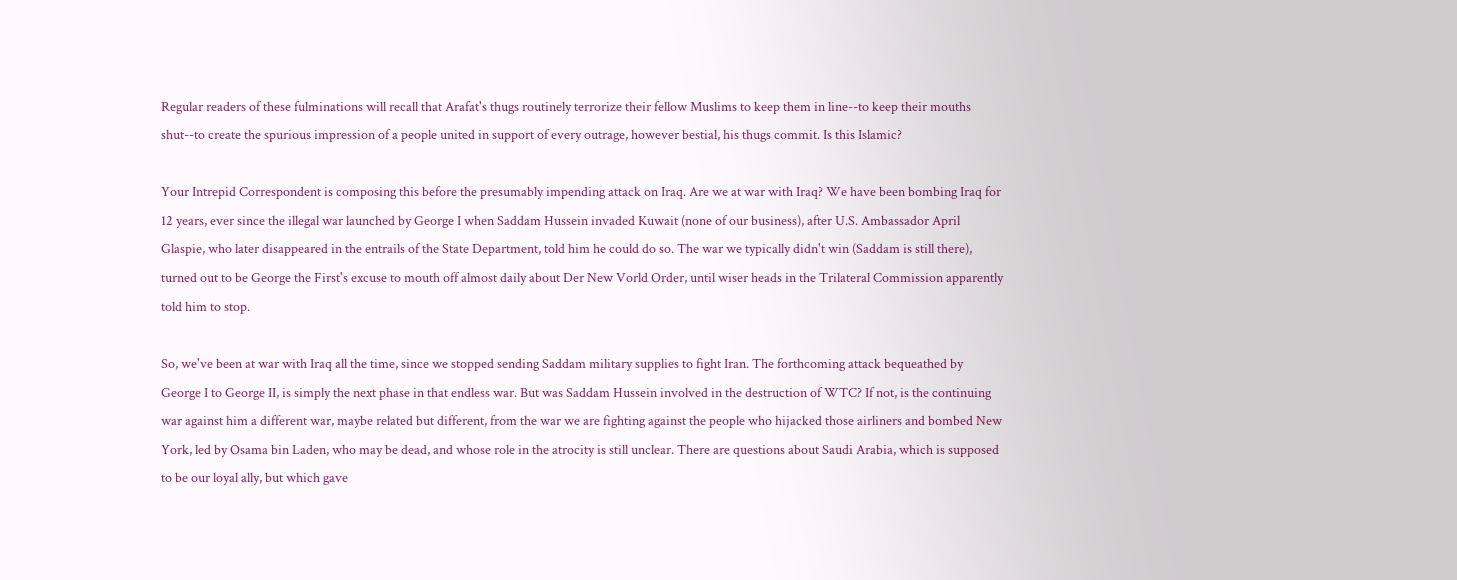Regular readers of these fulminations will recall that Arafat's thugs routinely terrorize their fellow Muslims to keep them in line--to keep their mouths shut--to create the spurious impression of a people united in support of every outrage, however bestial, his thugs commit. Is this Islamic?

Your Intrepid Correspondent is composing this before the presumably impending attack on Iraq. Are we at war with Iraq? We have been bombing Iraq for 12 years, ever since the illegal war launched by George I when Saddam Hussein invaded Kuwait (none of our business), after U.S. Ambassador April Glaspie, who later disappeared in the entrails of the State Department, told him he could do so. The war we typically didn't win (Saddam is still there), turned out to be George the First's excuse to mouth off almost daily about Der New Vorld Order, until wiser heads in the Trilateral Commission apparently told him to stop.

So, we've been at war with Iraq all the time, since we stopped sending Saddam military supplies to fight Iran. The forthcoming attack bequeathed by George I to George II, is simply the next phase in that endless war. But was Saddam Hussein involved in the destruction of WTC? If not, is the continuing war against him a different war, maybe related but different, from the war we are fighting against the people who hijacked those airliners and bombed New York, led by Osama bin Laden, who may be dead, and whose role in the atrocity is still unclear. There are questions about Saudi Arabia, which is supposed to be our loyal ally, but which gave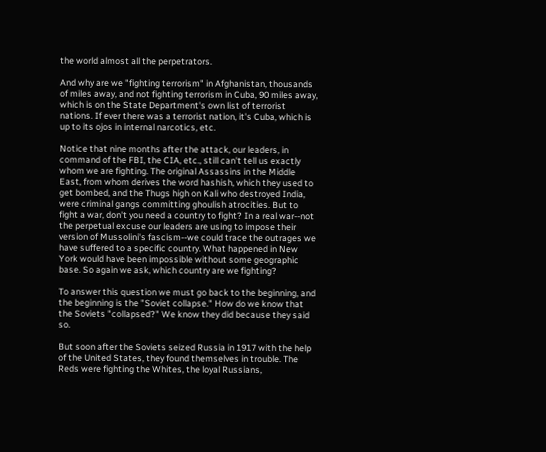the world almost all the perpetrators.

And why are we "fighting terrorism" in Afghanistan, thousands of miles away, and not fighting terrorism in Cuba, 90 miles away, which is on the State Department's own list of terrorist nations. If ever there was a terrorist nation, it's Cuba, which is up to its ojos in internal narcotics, etc.

Notice that nine months after the attack, our leaders, in command of the FBI, the CIA, etc., still can't tell us exactly whom we are fighting. The original Assassins in the Middle East, from whom derives the word hashish, which they used to get bombed, and the Thugs high on Kali who destroyed India, were criminal gangs committing ghoulish atrocities. But to fight a war, don't you need a country to fight? In a real war--not the perpetual excuse our leaders are using to impose their version of Mussolini's fascism--we could trace the outrages we have suffered to a specific country. What happened in New York would have been impossible without some geographic base. So again we ask, which country are we fighting?

To answer this question we must go back to the beginning, and the beginning is the "Soviet collapse." How do we know that the Soviets "collapsed?" We know they did because they said so.

But soon after the Soviets seized Russia in 1917 with the help of the United States, they found themselves in trouble. The Reds were fighting the Whites, the loyal Russians,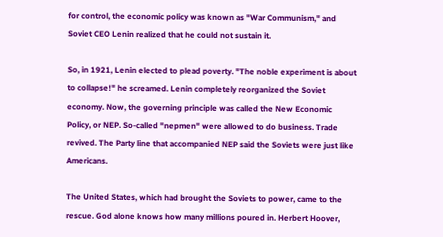for control, the economic policy was known as "War Communism," and Soviet CEO Lenin realized that he could not sustain it.

So, in 1921, Lenin elected to plead poverty. "The noble experiment is about to collapse!" he screamed. Lenin completely reorganized the Soviet economy. Now, the governing principle was called the New Economic Policy, or NEP. So-called "nepmen" were allowed to do business. Trade revived. The Party line that accompanied NEP said the Soviets were just like Americans.

The United States, which had brought the Soviets to power, came to the rescue. God alone knows how many millions poured in. Herbert Hoover,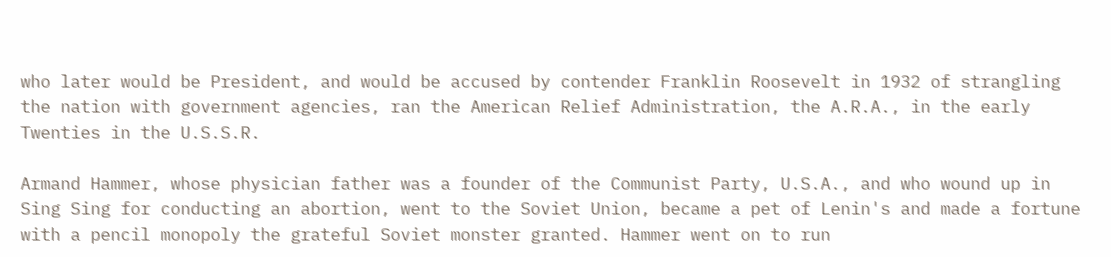who later would be President, and would be accused by contender Franklin Roosevelt in 1932 of strangling the nation with government agencies, ran the American Relief Administration, the A.R.A., in the early Twenties in the U.S.S.R.

Armand Hammer, whose physician father was a founder of the Communist Party, U.S.A., and who wound up in Sing Sing for conducting an abortion, went to the Soviet Union, became a pet of Lenin's and made a fortune with a pencil monopoly the grateful Soviet monster granted. Hammer went on to run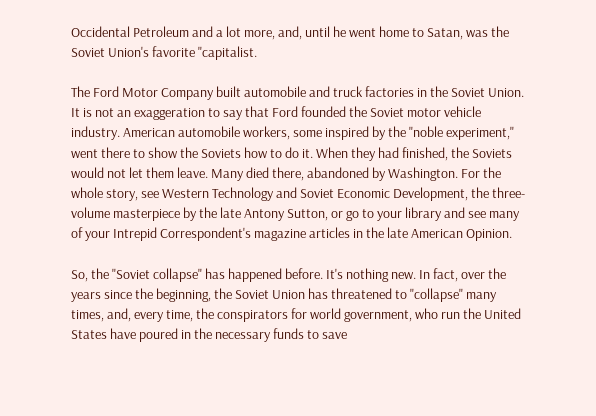Occidental Petroleum and a lot more, and, until he went home to Satan, was the Soviet Union's favorite "capitalist.

The Ford Motor Company built automobile and truck factories in the Soviet Union. It is not an exaggeration to say that Ford founded the Soviet motor vehicle industry. American automobile workers, some inspired by the "noble experiment," went there to show the Soviets how to do it. When they had finished, the Soviets would not let them leave. Many died there, abandoned by Washington. For the whole story, see Western Technology and Soviet Economic Development, the three-volume masterpiece by the late Antony Sutton, or go to your library and see many of your Intrepid Correspondent's magazine articles in the late American Opinion.

So, the "Soviet collapse" has happened before. It's nothing new. In fact, over the years since the beginning, the Soviet Union has threatened to "collapse" many times, and, every time, the conspirators for world government, who run the United States have poured in the necessary funds to save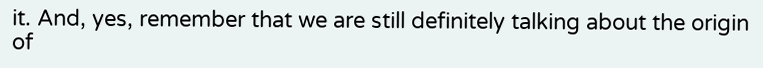it. And, yes, remember that we are still definitely talking about the origin of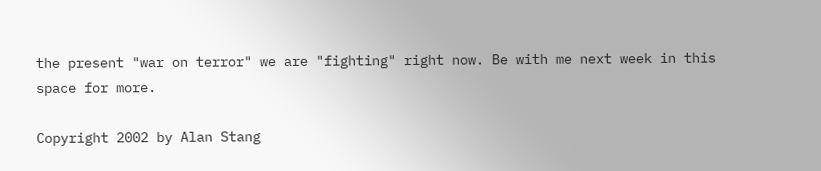the present "war on terror" we are "fighting" right now. Be with me next week in this space for more.

Copyright 2002 by Alan Stang